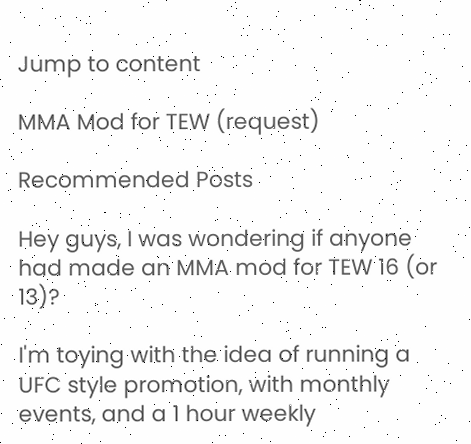Jump to content

MMA Mod for TEW (request)

Recommended Posts

Hey guys, I was wondering if anyone had made an MMA mod for TEW 16 (or 13)?

I'm toying with the idea of running a UFC style promotion, with monthly events, and a 1 hour weekly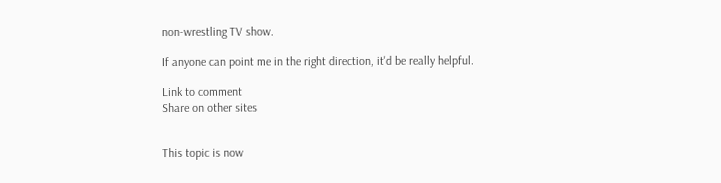non-wrestling TV show.

If anyone can point me in the right direction, it'd be really helpful.

Link to comment
Share on other sites


This topic is now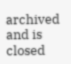archived and is closed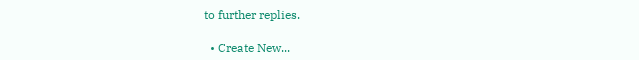to further replies.

  • Create New...